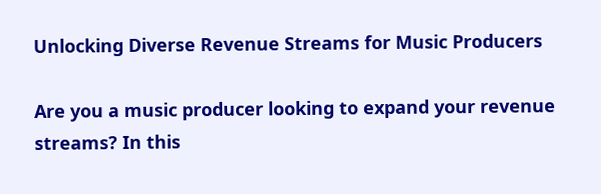Unlocking Diverse Revenue Streams for Music Producers

Are you a music producer looking to expand your revenue streams? In this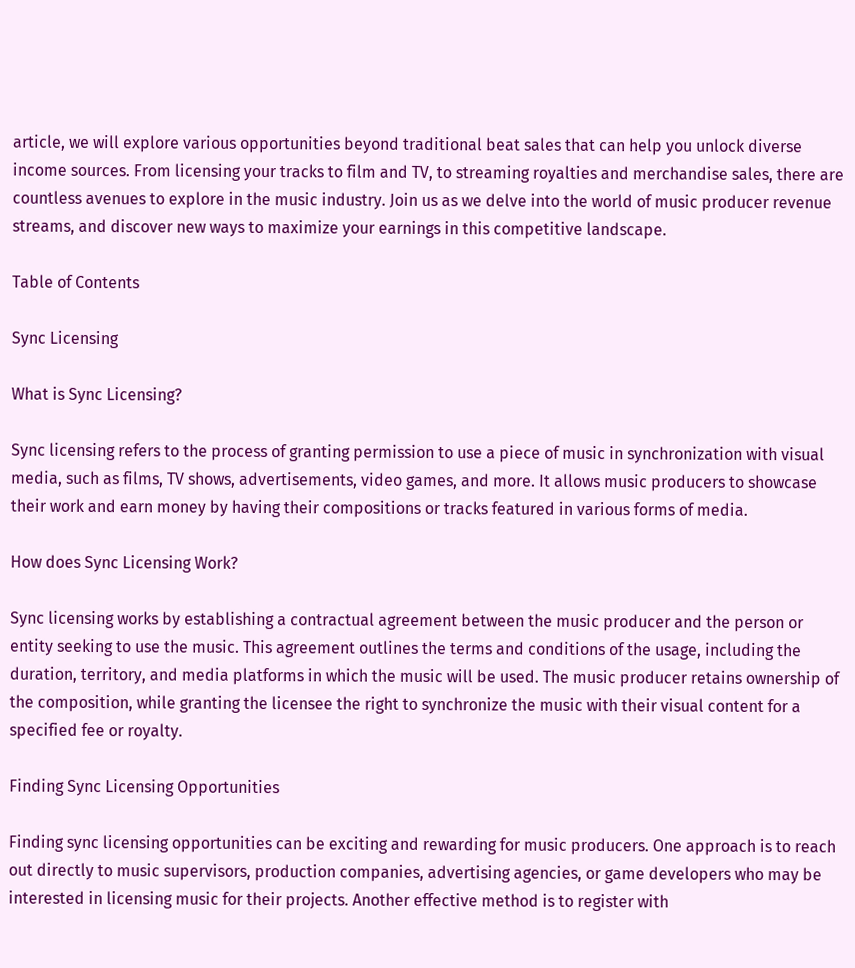article, we will explore various opportunities beyond traditional beat sales that can help you unlock diverse income sources. From licensing your tracks to film and TV, to streaming royalties and merchandise sales, there are countless avenues to explore in the music industry. Join us as we delve into the world of music producer revenue streams, and discover new ways to maximize your earnings in this competitive landscape.

Table of Contents

Sync Licensing

What is Sync Licensing?

Sync licensing refers to the process of granting permission to use a piece of music in synchronization with visual media, such as films, TV shows, advertisements, video games, and more. It allows music producers to showcase their work and earn money by having their compositions or tracks featured in various forms of media.

How does Sync Licensing Work?

Sync licensing works by establishing a contractual agreement between the music producer and the person or entity seeking to use the music. This agreement outlines the terms and conditions of the usage, including the duration, territory, and media platforms in which the music will be used. The music producer retains ownership of the composition, while granting the licensee the right to synchronize the music with their visual content for a specified fee or royalty.

Finding Sync Licensing Opportunities

Finding sync licensing opportunities can be exciting and rewarding for music producers. One approach is to reach out directly to music supervisors, production companies, advertising agencies, or game developers who may be interested in licensing music for their projects. Another effective method is to register with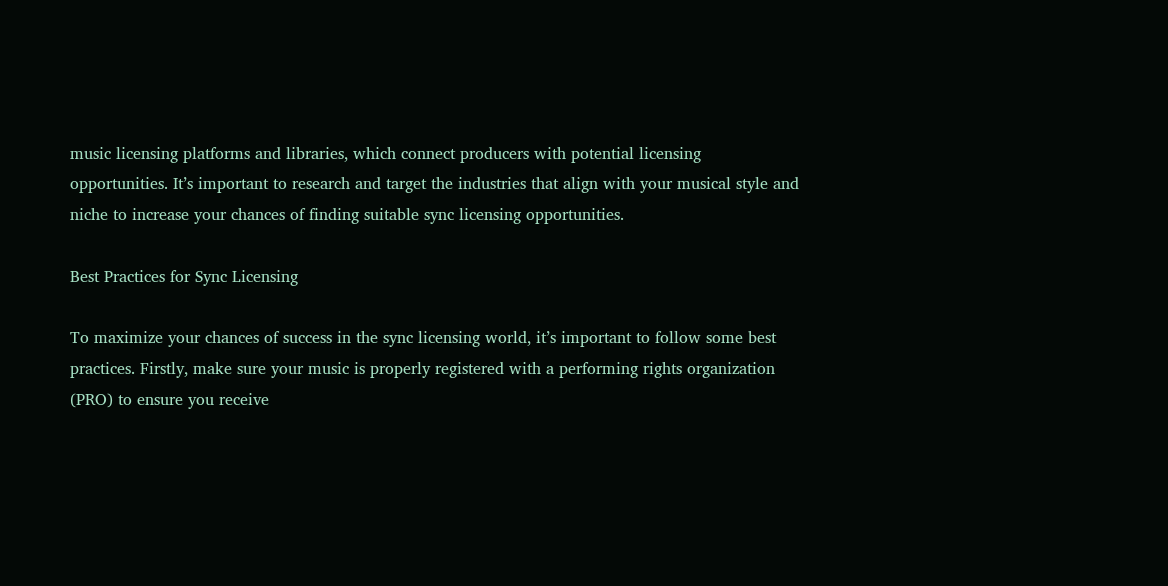music licensing platforms and libraries, which connect producers with potential licensing opportunities. It’s important to research and target the industries that align with your musical style and niche to increase your chances of finding suitable sync licensing opportunities.

Best Practices for Sync Licensing

To maximize your chances of success in the sync licensing world, it’s important to follow some best practices. Firstly, make sure your music is properly registered with a performing rights organization (PRO) to ensure you receive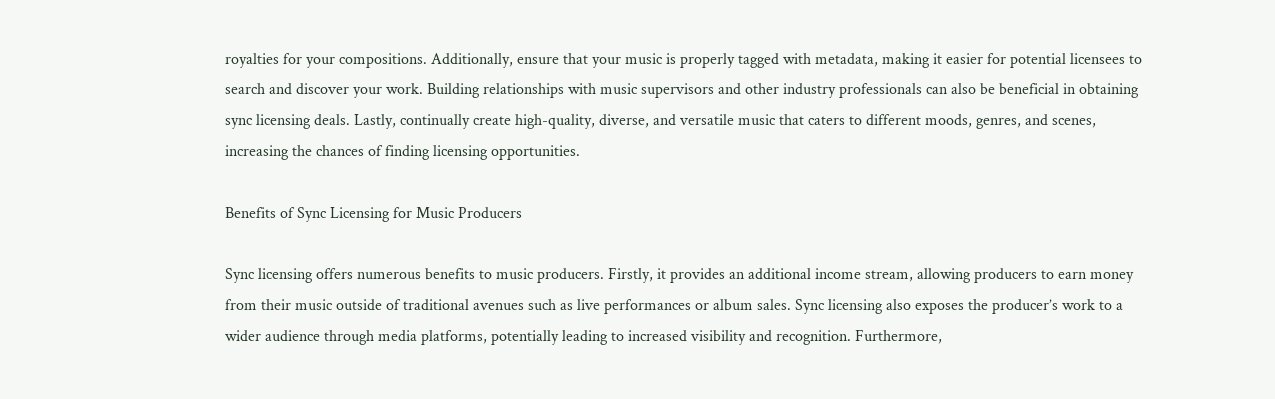royalties for your compositions. Additionally, ensure that your music is properly tagged with metadata, making it easier for potential licensees to search and discover your work. Building relationships with music supervisors and other industry professionals can also be beneficial in obtaining sync licensing deals. Lastly, continually create high-quality, diverse, and versatile music that caters to different moods, genres, and scenes, increasing the chances of finding licensing opportunities.

Benefits of Sync Licensing for Music Producers

Sync licensing offers numerous benefits to music producers. Firstly, it provides an additional income stream, allowing producers to earn money from their music outside of traditional avenues such as live performances or album sales. Sync licensing also exposes the producer’s work to a wider audience through media platforms, potentially leading to increased visibility and recognition. Furthermore,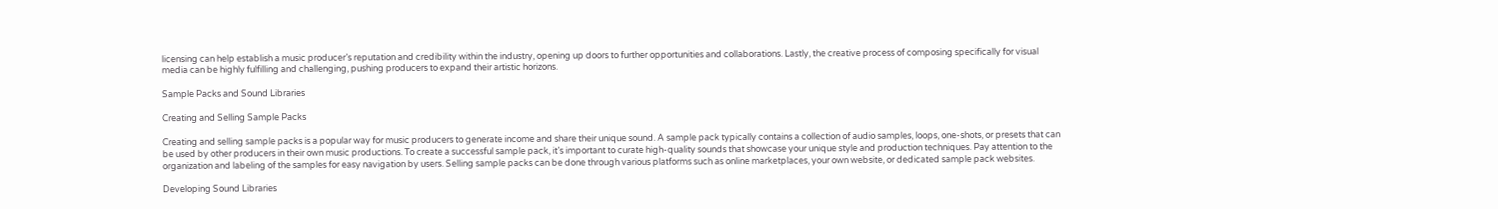licensing can help establish a music producer’s reputation and credibility within the industry, opening up doors to further opportunities and collaborations. Lastly, the creative process of composing specifically for visual media can be highly fulfilling and challenging, pushing producers to expand their artistic horizons.

Sample Packs and Sound Libraries

Creating and Selling Sample Packs

Creating and selling sample packs is a popular way for music producers to generate income and share their unique sound. A sample pack typically contains a collection of audio samples, loops, one-shots, or presets that can be used by other producers in their own music productions. To create a successful sample pack, it’s important to curate high-quality sounds that showcase your unique style and production techniques. Pay attention to the organization and labeling of the samples for easy navigation by users. Selling sample packs can be done through various platforms such as online marketplaces, your own website, or dedicated sample pack websites.

Developing Sound Libraries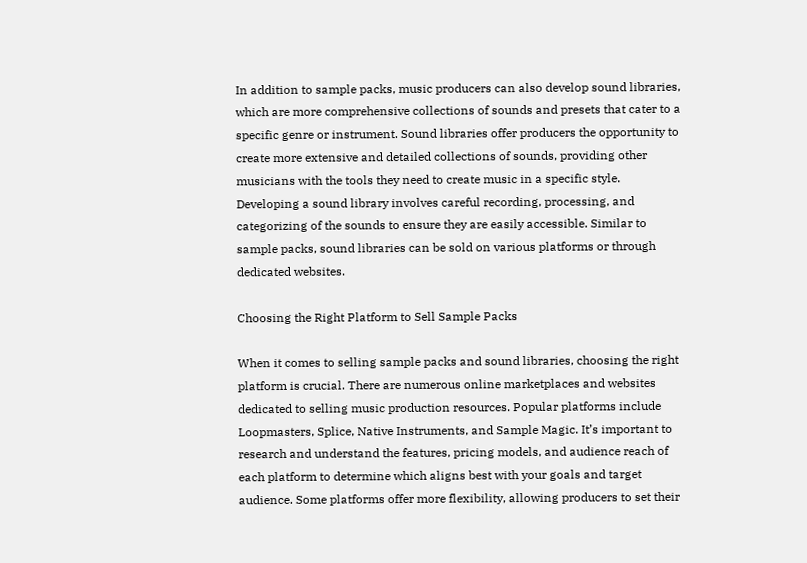In addition to sample packs, music producers can also develop sound libraries, which are more comprehensive collections of sounds and presets that cater to a specific genre or instrument. Sound libraries offer producers the opportunity to create more extensive and detailed collections of sounds, providing other musicians with the tools they need to create music in a specific style. Developing a sound library involves careful recording, processing, and categorizing of the sounds to ensure they are easily accessible. Similar to sample packs, sound libraries can be sold on various platforms or through dedicated websites.

Choosing the Right Platform to Sell Sample Packs

When it comes to selling sample packs and sound libraries, choosing the right platform is crucial. There are numerous online marketplaces and websites dedicated to selling music production resources. Popular platforms include Loopmasters, Splice, Native Instruments, and Sample Magic. It’s important to research and understand the features, pricing models, and audience reach of each platform to determine which aligns best with your goals and target audience. Some platforms offer more flexibility, allowing producers to set their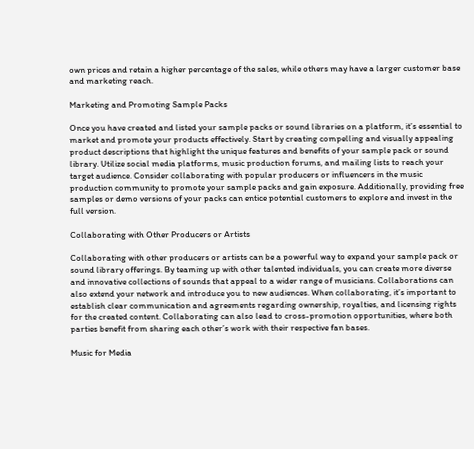own prices and retain a higher percentage of the sales, while others may have a larger customer base and marketing reach.

Marketing and Promoting Sample Packs

Once you have created and listed your sample packs or sound libraries on a platform, it’s essential to market and promote your products effectively. Start by creating compelling and visually appealing product descriptions that highlight the unique features and benefits of your sample pack or sound library. Utilize social media platforms, music production forums, and mailing lists to reach your target audience. Consider collaborating with popular producers or influencers in the music production community to promote your sample packs and gain exposure. Additionally, providing free samples or demo versions of your packs can entice potential customers to explore and invest in the full version.

Collaborating with Other Producers or Artists

Collaborating with other producers or artists can be a powerful way to expand your sample pack or sound library offerings. By teaming up with other talented individuals, you can create more diverse and innovative collections of sounds that appeal to a wider range of musicians. Collaborations can also extend your network and introduce you to new audiences. When collaborating, it’s important to establish clear communication and agreements regarding ownership, royalties, and licensing rights for the created content. Collaborating can also lead to cross-promotion opportunities, where both parties benefit from sharing each other’s work with their respective fan bases.

Music for Media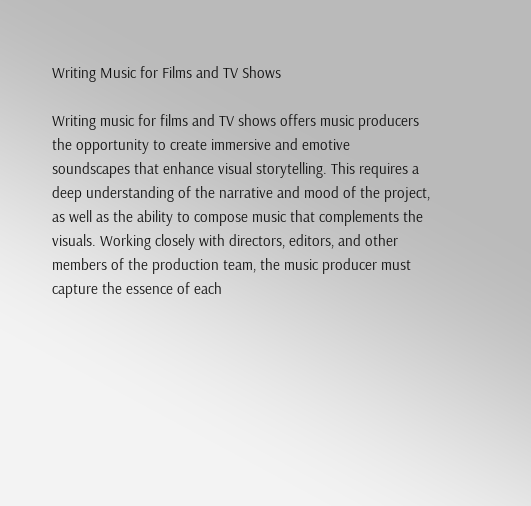Writing Music for Films and TV Shows

Writing music for films and TV shows offers music producers the opportunity to create immersive and emotive soundscapes that enhance visual storytelling. This requires a deep understanding of the narrative and mood of the project, as well as the ability to compose music that complements the visuals. Working closely with directors, editors, and other members of the production team, the music producer must capture the essence of each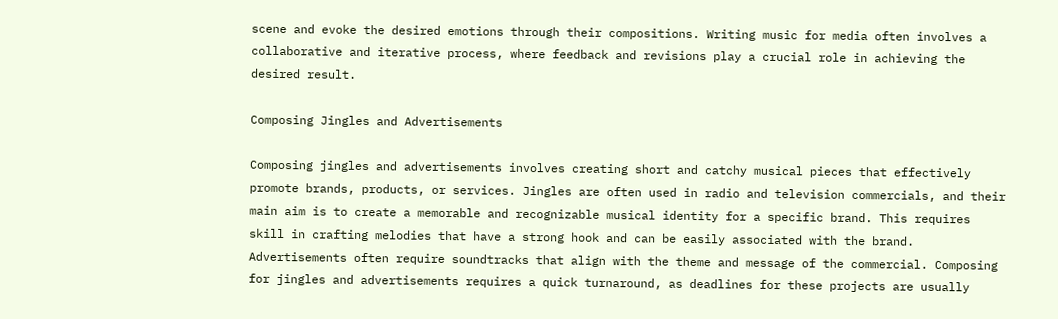scene and evoke the desired emotions through their compositions. Writing music for media often involves a collaborative and iterative process, where feedback and revisions play a crucial role in achieving the desired result.

Composing Jingles and Advertisements

Composing jingles and advertisements involves creating short and catchy musical pieces that effectively promote brands, products, or services. Jingles are often used in radio and television commercials, and their main aim is to create a memorable and recognizable musical identity for a specific brand. This requires skill in crafting melodies that have a strong hook and can be easily associated with the brand. Advertisements often require soundtracks that align with the theme and message of the commercial. Composing for jingles and advertisements requires a quick turnaround, as deadlines for these projects are usually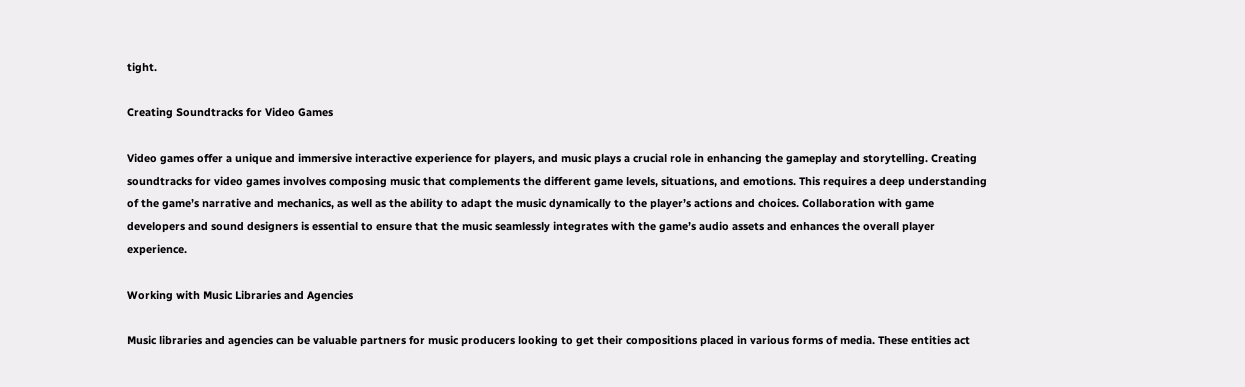tight.

Creating Soundtracks for Video Games

Video games offer a unique and immersive interactive experience for players, and music plays a crucial role in enhancing the gameplay and storytelling. Creating soundtracks for video games involves composing music that complements the different game levels, situations, and emotions. This requires a deep understanding of the game’s narrative and mechanics, as well as the ability to adapt the music dynamically to the player’s actions and choices. Collaboration with game developers and sound designers is essential to ensure that the music seamlessly integrates with the game’s audio assets and enhances the overall player experience.

Working with Music Libraries and Agencies

Music libraries and agencies can be valuable partners for music producers looking to get their compositions placed in various forms of media. These entities act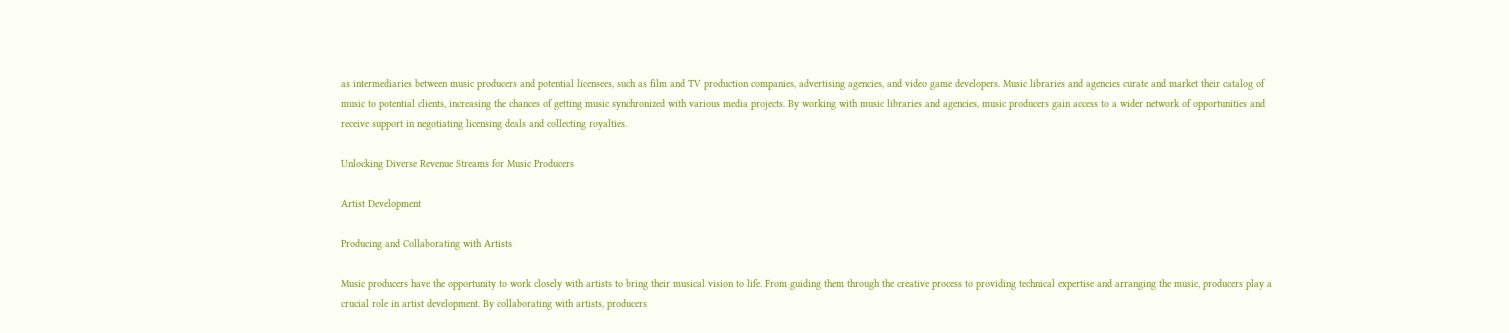as intermediaries between music producers and potential licensees, such as film and TV production companies, advertising agencies, and video game developers. Music libraries and agencies curate and market their catalog of music to potential clients, increasing the chances of getting music synchronized with various media projects. By working with music libraries and agencies, music producers gain access to a wider network of opportunities and receive support in negotiating licensing deals and collecting royalties.

Unlocking Diverse Revenue Streams for Music Producers

Artist Development

Producing and Collaborating with Artists

Music producers have the opportunity to work closely with artists to bring their musical vision to life. From guiding them through the creative process to providing technical expertise and arranging the music, producers play a crucial role in artist development. By collaborating with artists, producers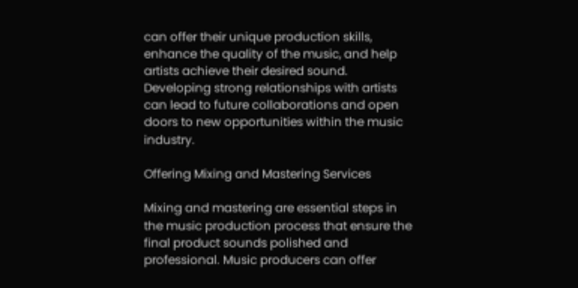can offer their unique production skills, enhance the quality of the music, and help artists achieve their desired sound. Developing strong relationships with artists can lead to future collaborations and open doors to new opportunities within the music industry.

Offering Mixing and Mastering Services

Mixing and mastering are essential steps in the music production process that ensure the final product sounds polished and professional. Music producers can offer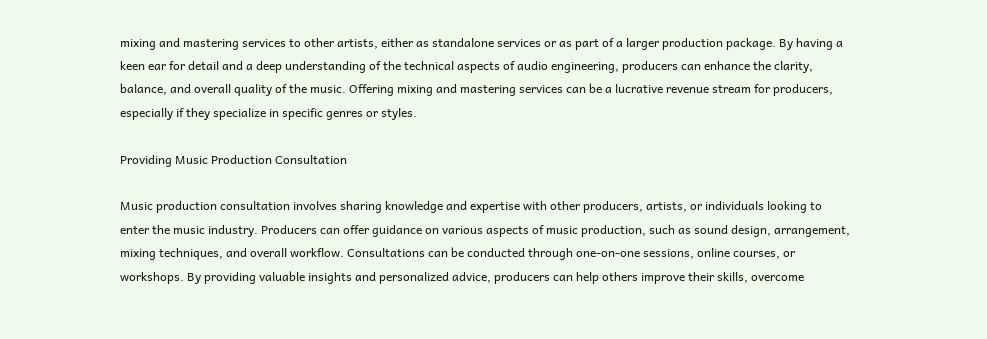mixing and mastering services to other artists, either as standalone services or as part of a larger production package. By having a keen ear for detail and a deep understanding of the technical aspects of audio engineering, producers can enhance the clarity, balance, and overall quality of the music. Offering mixing and mastering services can be a lucrative revenue stream for producers, especially if they specialize in specific genres or styles.

Providing Music Production Consultation

Music production consultation involves sharing knowledge and expertise with other producers, artists, or individuals looking to enter the music industry. Producers can offer guidance on various aspects of music production, such as sound design, arrangement, mixing techniques, and overall workflow. Consultations can be conducted through one-on-one sessions, online courses, or workshops. By providing valuable insights and personalized advice, producers can help others improve their skills, overcome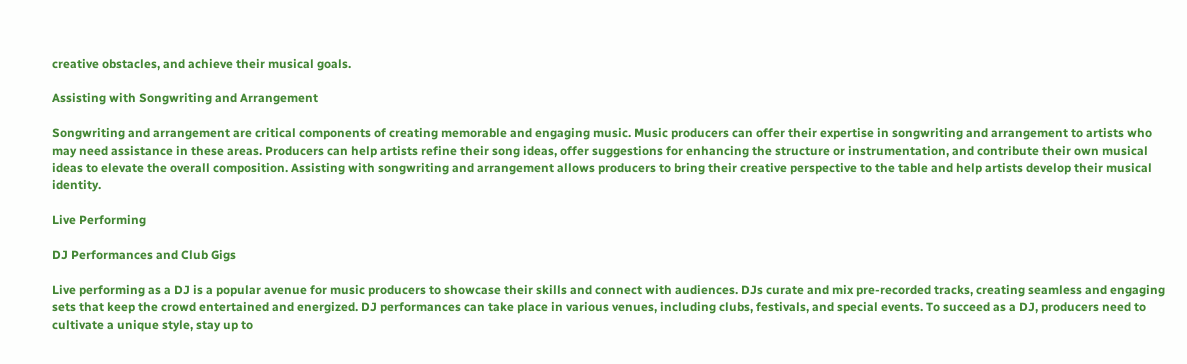creative obstacles, and achieve their musical goals.

Assisting with Songwriting and Arrangement

Songwriting and arrangement are critical components of creating memorable and engaging music. Music producers can offer their expertise in songwriting and arrangement to artists who may need assistance in these areas. Producers can help artists refine their song ideas, offer suggestions for enhancing the structure or instrumentation, and contribute their own musical ideas to elevate the overall composition. Assisting with songwriting and arrangement allows producers to bring their creative perspective to the table and help artists develop their musical identity.

Live Performing

DJ Performances and Club Gigs

Live performing as a DJ is a popular avenue for music producers to showcase their skills and connect with audiences. DJs curate and mix pre-recorded tracks, creating seamless and engaging sets that keep the crowd entertained and energized. DJ performances can take place in various venues, including clubs, festivals, and special events. To succeed as a DJ, producers need to cultivate a unique style, stay up to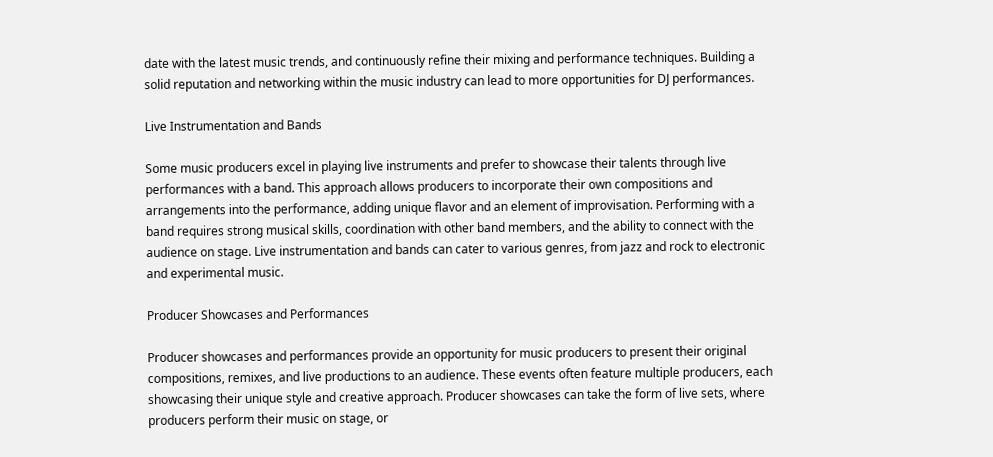date with the latest music trends, and continuously refine their mixing and performance techniques. Building a solid reputation and networking within the music industry can lead to more opportunities for DJ performances.

Live Instrumentation and Bands

Some music producers excel in playing live instruments and prefer to showcase their talents through live performances with a band. This approach allows producers to incorporate their own compositions and arrangements into the performance, adding unique flavor and an element of improvisation. Performing with a band requires strong musical skills, coordination with other band members, and the ability to connect with the audience on stage. Live instrumentation and bands can cater to various genres, from jazz and rock to electronic and experimental music.

Producer Showcases and Performances

Producer showcases and performances provide an opportunity for music producers to present their original compositions, remixes, and live productions to an audience. These events often feature multiple producers, each showcasing their unique style and creative approach. Producer showcases can take the form of live sets, where producers perform their music on stage, or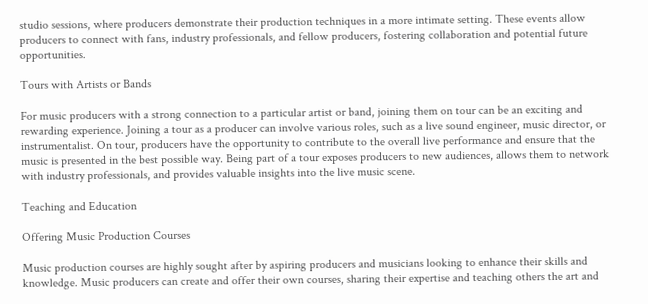studio sessions, where producers demonstrate their production techniques in a more intimate setting. These events allow producers to connect with fans, industry professionals, and fellow producers, fostering collaboration and potential future opportunities.

Tours with Artists or Bands

For music producers with a strong connection to a particular artist or band, joining them on tour can be an exciting and rewarding experience. Joining a tour as a producer can involve various roles, such as a live sound engineer, music director, or instrumentalist. On tour, producers have the opportunity to contribute to the overall live performance and ensure that the music is presented in the best possible way. Being part of a tour exposes producers to new audiences, allows them to network with industry professionals, and provides valuable insights into the live music scene.

Teaching and Education

Offering Music Production Courses

Music production courses are highly sought after by aspiring producers and musicians looking to enhance their skills and knowledge. Music producers can create and offer their own courses, sharing their expertise and teaching others the art and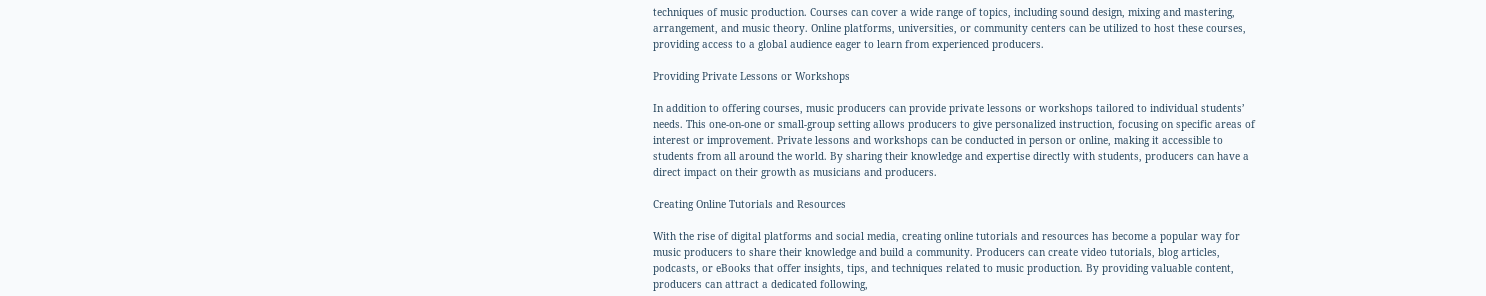techniques of music production. Courses can cover a wide range of topics, including sound design, mixing and mastering, arrangement, and music theory. Online platforms, universities, or community centers can be utilized to host these courses, providing access to a global audience eager to learn from experienced producers.

Providing Private Lessons or Workshops

In addition to offering courses, music producers can provide private lessons or workshops tailored to individual students’ needs. This one-on-one or small-group setting allows producers to give personalized instruction, focusing on specific areas of interest or improvement. Private lessons and workshops can be conducted in person or online, making it accessible to students from all around the world. By sharing their knowledge and expertise directly with students, producers can have a direct impact on their growth as musicians and producers.

Creating Online Tutorials and Resources

With the rise of digital platforms and social media, creating online tutorials and resources has become a popular way for music producers to share their knowledge and build a community. Producers can create video tutorials, blog articles, podcasts, or eBooks that offer insights, tips, and techniques related to music production. By providing valuable content, producers can attract a dedicated following,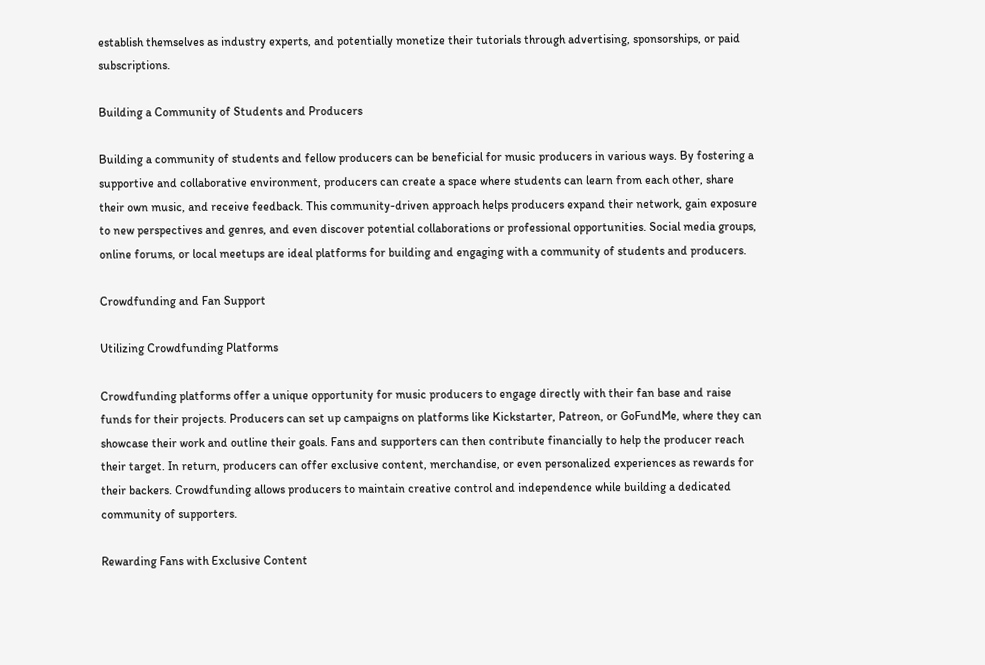establish themselves as industry experts, and potentially monetize their tutorials through advertising, sponsorships, or paid subscriptions.

Building a Community of Students and Producers

Building a community of students and fellow producers can be beneficial for music producers in various ways. By fostering a supportive and collaborative environment, producers can create a space where students can learn from each other, share their own music, and receive feedback. This community-driven approach helps producers expand their network, gain exposure to new perspectives and genres, and even discover potential collaborations or professional opportunities. Social media groups, online forums, or local meetups are ideal platforms for building and engaging with a community of students and producers.

Crowdfunding and Fan Support

Utilizing Crowdfunding Platforms

Crowdfunding platforms offer a unique opportunity for music producers to engage directly with their fan base and raise funds for their projects. Producers can set up campaigns on platforms like Kickstarter, Patreon, or GoFundMe, where they can showcase their work and outline their goals. Fans and supporters can then contribute financially to help the producer reach their target. In return, producers can offer exclusive content, merchandise, or even personalized experiences as rewards for their backers. Crowdfunding allows producers to maintain creative control and independence while building a dedicated community of supporters.

Rewarding Fans with Exclusive Content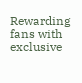Rewarding fans with exclusive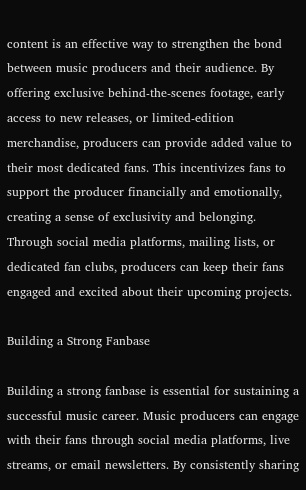content is an effective way to strengthen the bond between music producers and their audience. By offering exclusive behind-the-scenes footage, early access to new releases, or limited-edition merchandise, producers can provide added value to their most dedicated fans. This incentivizes fans to support the producer financially and emotionally, creating a sense of exclusivity and belonging. Through social media platforms, mailing lists, or dedicated fan clubs, producers can keep their fans engaged and excited about their upcoming projects.

Building a Strong Fanbase

Building a strong fanbase is essential for sustaining a successful music career. Music producers can engage with their fans through social media platforms, live streams, or email newsletters. By consistently sharing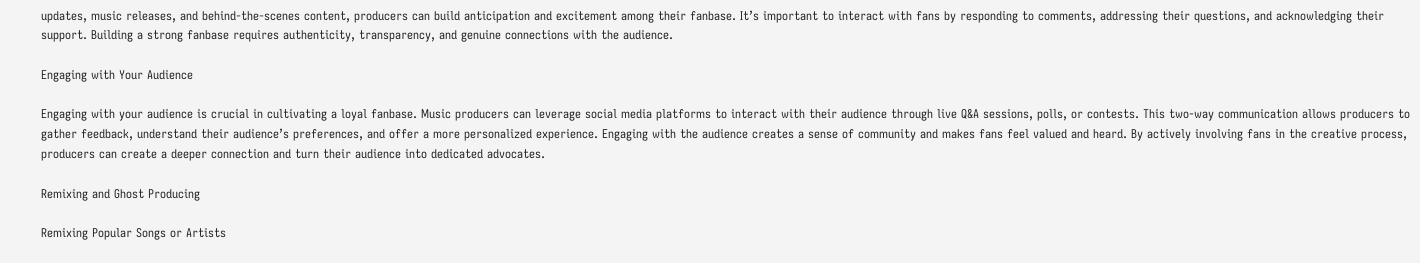updates, music releases, and behind-the-scenes content, producers can build anticipation and excitement among their fanbase. It’s important to interact with fans by responding to comments, addressing their questions, and acknowledging their support. Building a strong fanbase requires authenticity, transparency, and genuine connections with the audience.

Engaging with Your Audience

Engaging with your audience is crucial in cultivating a loyal fanbase. Music producers can leverage social media platforms to interact with their audience through live Q&A sessions, polls, or contests. This two-way communication allows producers to gather feedback, understand their audience’s preferences, and offer a more personalized experience. Engaging with the audience creates a sense of community and makes fans feel valued and heard. By actively involving fans in the creative process, producers can create a deeper connection and turn their audience into dedicated advocates.

Remixing and Ghost Producing

Remixing Popular Songs or Artists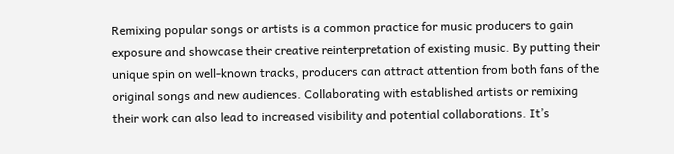Remixing popular songs or artists is a common practice for music producers to gain exposure and showcase their creative reinterpretation of existing music. By putting their unique spin on well-known tracks, producers can attract attention from both fans of the original songs and new audiences. Collaborating with established artists or remixing their work can also lead to increased visibility and potential collaborations. It’s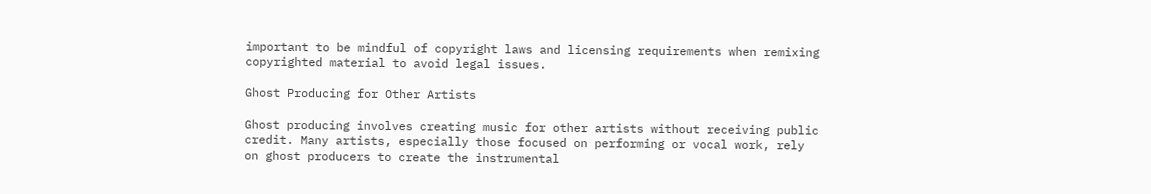important to be mindful of copyright laws and licensing requirements when remixing copyrighted material to avoid legal issues.

Ghost Producing for Other Artists

Ghost producing involves creating music for other artists without receiving public credit. Many artists, especially those focused on performing or vocal work, rely on ghost producers to create the instrumental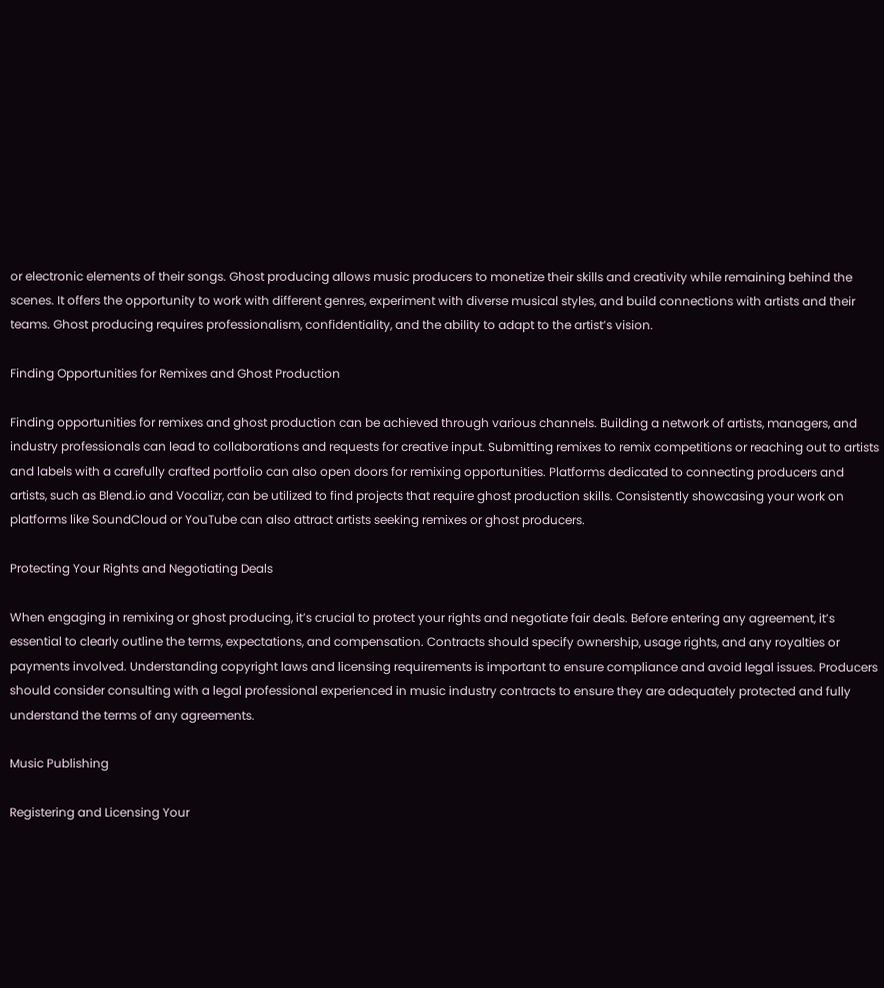or electronic elements of their songs. Ghost producing allows music producers to monetize their skills and creativity while remaining behind the scenes. It offers the opportunity to work with different genres, experiment with diverse musical styles, and build connections with artists and their teams. Ghost producing requires professionalism, confidentiality, and the ability to adapt to the artist’s vision.

Finding Opportunities for Remixes and Ghost Production

Finding opportunities for remixes and ghost production can be achieved through various channels. Building a network of artists, managers, and industry professionals can lead to collaborations and requests for creative input. Submitting remixes to remix competitions or reaching out to artists and labels with a carefully crafted portfolio can also open doors for remixing opportunities. Platforms dedicated to connecting producers and artists, such as Blend.io and Vocalizr, can be utilized to find projects that require ghost production skills. Consistently showcasing your work on platforms like SoundCloud or YouTube can also attract artists seeking remixes or ghost producers.

Protecting Your Rights and Negotiating Deals

When engaging in remixing or ghost producing, it’s crucial to protect your rights and negotiate fair deals. Before entering any agreement, it’s essential to clearly outline the terms, expectations, and compensation. Contracts should specify ownership, usage rights, and any royalties or payments involved. Understanding copyright laws and licensing requirements is important to ensure compliance and avoid legal issues. Producers should consider consulting with a legal professional experienced in music industry contracts to ensure they are adequately protected and fully understand the terms of any agreements.

Music Publishing

Registering and Licensing Your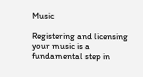Music

Registering and licensing your music is a fundamental step in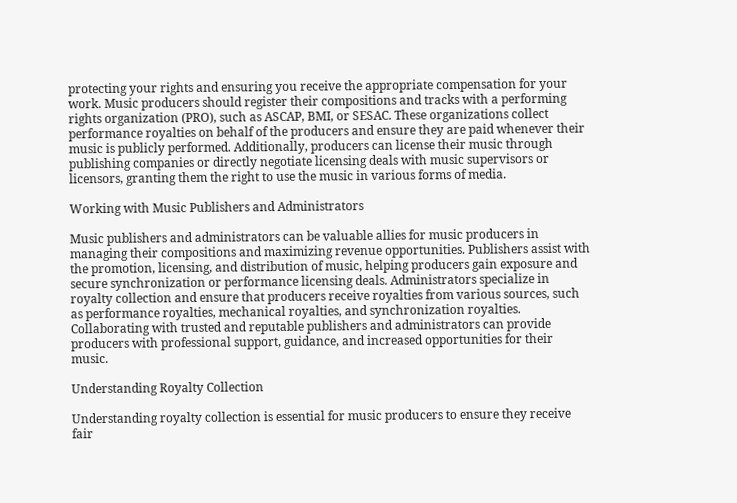protecting your rights and ensuring you receive the appropriate compensation for your work. Music producers should register their compositions and tracks with a performing rights organization (PRO), such as ASCAP, BMI, or SESAC. These organizations collect performance royalties on behalf of the producers and ensure they are paid whenever their music is publicly performed. Additionally, producers can license their music through publishing companies or directly negotiate licensing deals with music supervisors or licensors, granting them the right to use the music in various forms of media.

Working with Music Publishers and Administrators

Music publishers and administrators can be valuable allies for music producers in managing their compositions and maximizing revenue opportunities. Publishers assist with the promotion, licensing, and distribution of music, helping producers gain exposure and secure synchronization or performance licensing deals. Administrators specialize in royalty collection and ensure that producers receive royalties from various sources, such as performance royalties, mechanical royalties, and synchronization royalties. Collaborating with trusted and reputable publishers and administrators can provide producers with professional support, guidance, and increased opportunities for their music.

Understanding Royalty Collection

Understanding royalty collection is essential for music producers to ensure they receive fair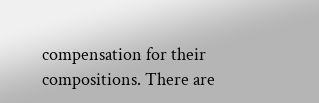compensation for their compositions. There are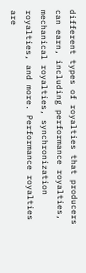different types of royalties that producers can earn, including performance royalties, mechanical royalties, synchronization royalties, and more. Performance royalties are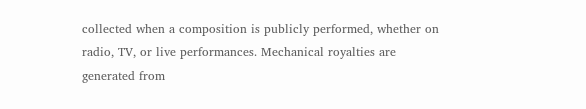collected when a composition is publicly performed, whether on radio, TV, or live performances. Mechanical royalties are generated from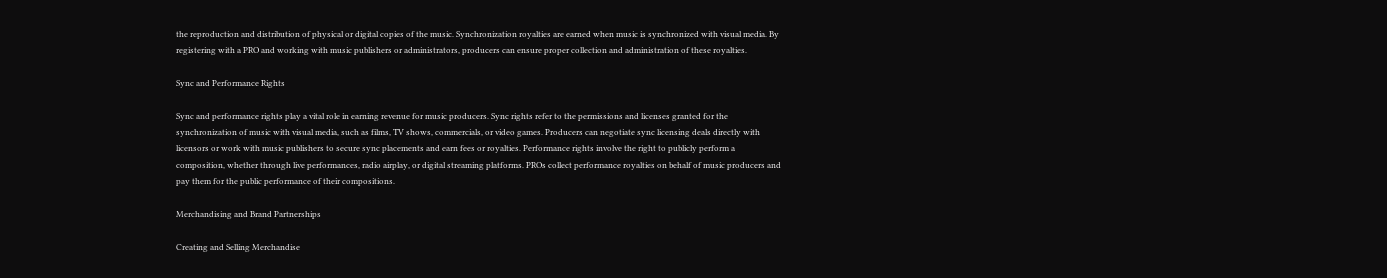the reproduction and distribution of physical or digital copies of the music. Synchronization royalties are earned when music is synchronized with visual media. By registering with a PRO and working with music publishers or administrators, producers can ensure proper collection and administration of these royalties.

Sync and Performance Rights

Sync and performance rights play a vital role in earning revenue for music producers. Sync rights refer to the permissions and licenses granted for the synchronization of music with visual media, such as films, TV shows, commercials, or video games. Producers can negotiate sync licensing deals directly with licensors or work with music publishers to secure sync placements and earn fees or royalties. Performance rights involve the right to publicly perform a composition, whether through live performances, radio airplay, or digital streaming platforms. PROs collect performance royalties on behalf of music producers and pay them for the public performance of their compositions.

Merchandising and Brand Partnerships

Creating and Selling Merchandise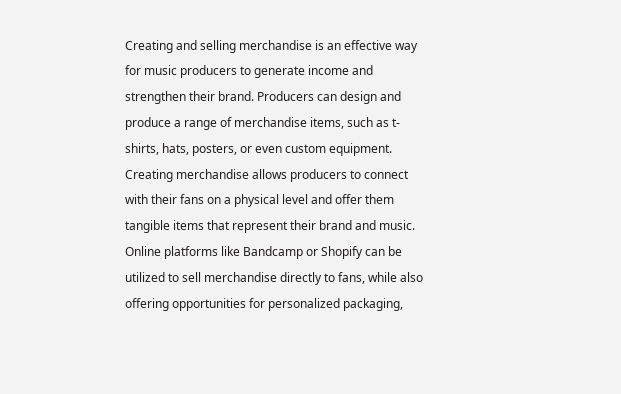Creating and selling merchandise is an effective way for music producers to generate income and strengthen their brand. Producers can design and produce a range of merchandise items, such as t-shirts, hats, posters, or even custom equipment. Creating merchandise allows producers to connect with their fans on a physical level and offer them tangible items that represent their brand and music. Online platforms like Bandcamp or Shopify can be utilized to sell merchandise directly to fans, while also offering opportunities for personalized packaging,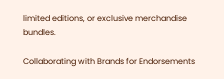limited editions, or exclusive merchandise bundles.

Collaborating with Brands for Endorsements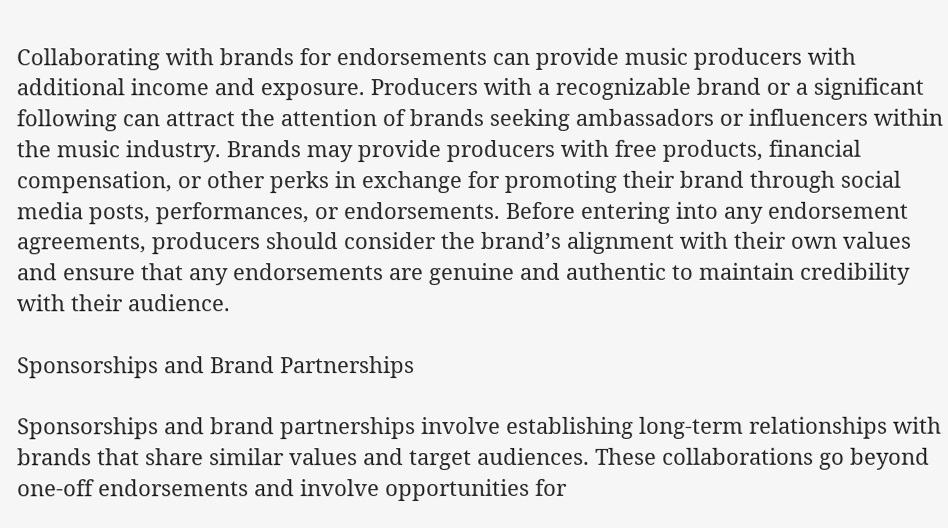Collaborating with brands for endorsements can provide music producers with additional income and exposure. Producers with a recognizable brand or a significant following can attract the attention of brands seeking ambassadors or influencers within the music industry. Brands may provide producers with free products, financial compensation, or other perks in exchange for promoting their brand through social media posts, performances, or endorsements. Before entering into any endorsement agreements, producers should consider the brand’s alignment with their own values and ensure that any endorsements are genuine and authentic to maintain credibility with their audience.

Sponsorships and Brand Partnerships

Sponsorships and brand partnerships involve establishing long-term relationships with brands that share similar values and target audiences. These collaborations go beyond one-off endorsements and involve opportunities for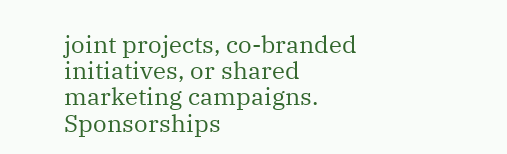joint projects, co-branded initiatives, or shared marketing campaigns. Sponsorships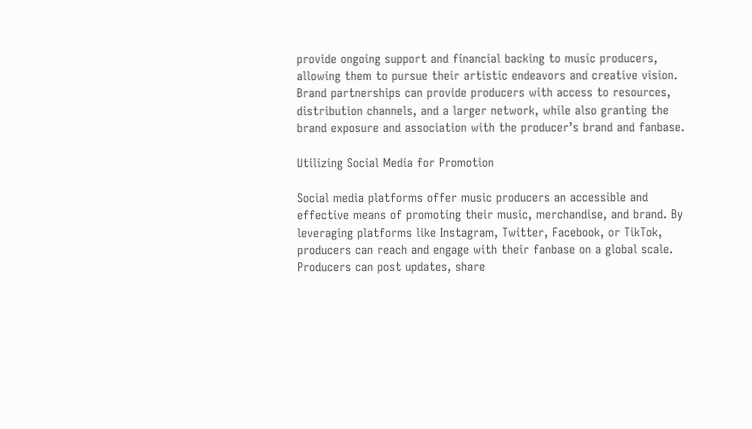provide ongoing support and financial backing to music producers, allowing them to pursue their artistic endeavors and creative vision. Brand partnerships can provide producers with access to resources, distribution channels, and a larger network, while also granting the brand exposure and association with the producer’s brand and fanbase.

Utilizing Social Media for Promotion

Social media platforms offer music producers an accessible and effective means of promoting their music, merchandise, and brand. By leveraging platforms like Instagram, Twitter, Facebook, or TikTok, producers can reach and engage with their fanbase on a global scale. Producers can post updates, share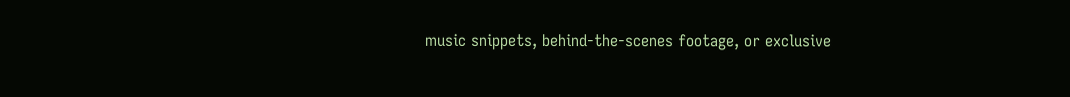music snippets, behind-the-scenes footage, or exclusive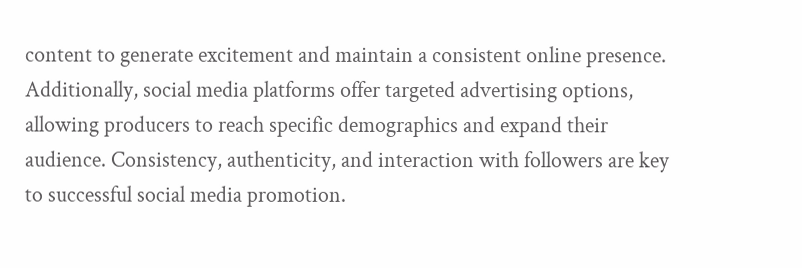content to generate excitement and maintain a consistent online presence. Additionally, social media platforms offer targeted advertising options, allowing producers to reach specific demographics and expand their audience. Consistency, authenticity, and interaction with followers are key to successful social media promotion.